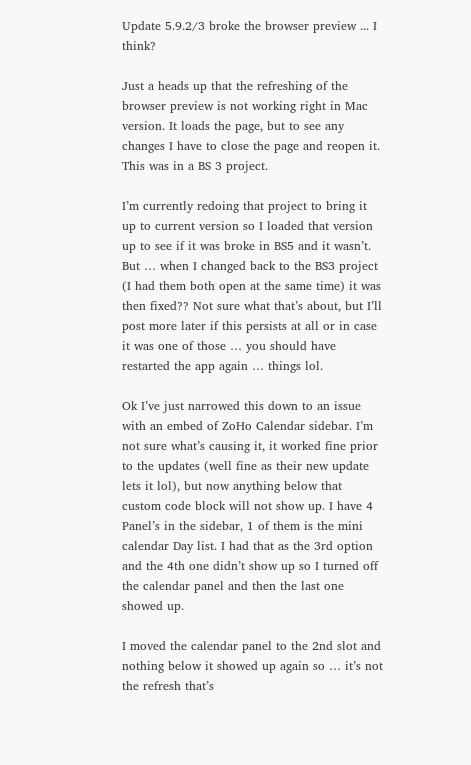Update 5.9.2/3 broke the browser preview ... I think?

Just a heads up that the refreshing of the browser preview is not working right in Mac version. It loads the page, but to see any changes I have to close the page and reopen it. This was in a BS 3 project.

I’m currently redoing that project to bring it up to current version so I loaded that version up to see if it was broke in BS5 and it wasn’t. But … when I changed back to the BS3 project (I had them both open at the same time) it was then fixed?? Not sure what that’s about, but I’ll post more later if this persists at all or in case it was one of those … you should have restarted the app again … things lol.

Ok I’ve just narrowed this down to an issue with an embed of ZoHo Calendar sidebar. I’m not sure what’s causing it, it worked fine prior to the updates (well fine as their new update lets it lol), but now anything below that custom code block will not show up. I have 4 Panel’s in the sidebar, 1 of them is the mini calendar Day list. I had that as the 3rd option and the 4th one didn’t show up so I turned off the calendar panel and then the last one showed up.

I moved the calendar panel to the 2nd slot and nothing below it showed up again so … it’s not the refresh that’s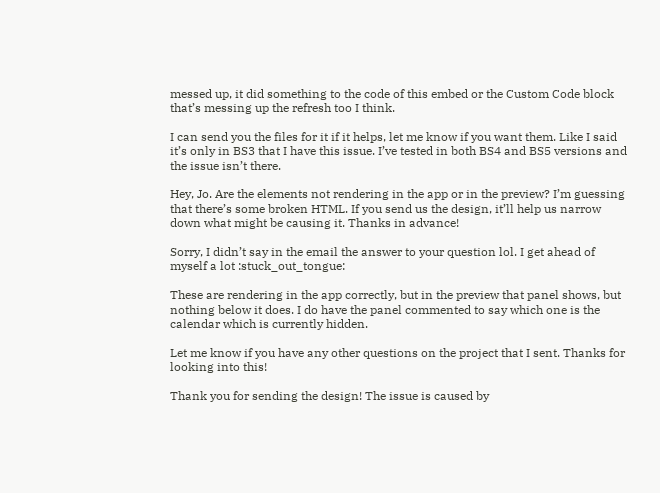messed up, it did something to the code of this embed or the Custom Code block that’s messing up the refresh too I think.

I can send you the files for it if it helps, let me know if you want them. Like I said it’s only in BS3 that I have this issue. I’ve tested in both BS4 and BS5 versions and the issue isn’t there.

Hey, Jo. Are the elements not rendering in the app or in the preview? I’m guessing that there’s some broken HTML. If you send us the design, it’ll help us narrow down what might be causing it. Thanks in advance!

Sorry, I didn’t say in the email the answer to your question lol. I get ahead of myself a lot :stuck_out_tongue:

These are rendering in the app correctly, but in the preview that panel shows, but nothing below it does. I do have the panel commented to say which one is the calendar which is currently hidden.

Let me know if you have any other questions on the project that I sent. Thanks for looking into this!

Thank you for sending the design! The issue is caused by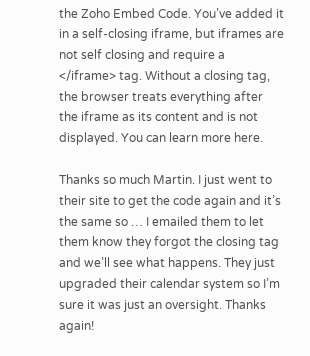the Zoho Embed Code. You’ve added it in a self-closing iframe, but iframes are not self closing and require a </iframe> tag. Without a closing tag, the browser treats everything after the iframe as its content and is not displayed. You can learn more here.

Thanks so much Martin. I just went to their site to get the code again and it’s the same so … I emailed them to let them know they forgot the closing tag and we’ll see what happens. They just upgraded their calendar system so I’m sure it was just an oversight. Thanks again!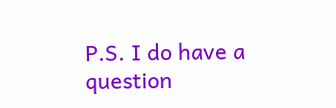P.S. I do have a question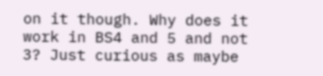on it though. Why does it work in BS4 and 5 and not 3? Just curious as maybe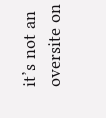it’s not an oversite on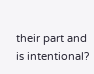their part and is intentional?